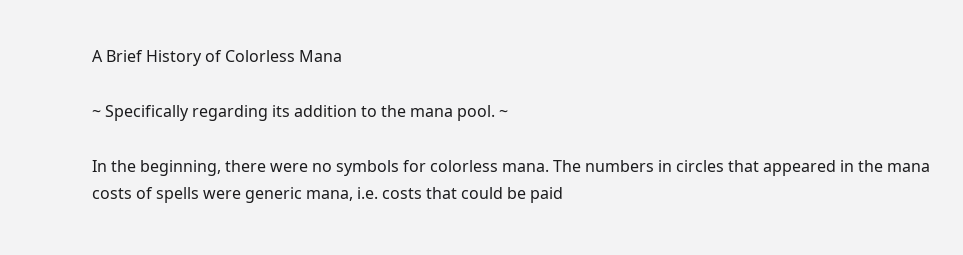A Brief History of Colorless Mana

~ Specifically regarding its addition to the mana pool. ~

In the beginning, there were no symbols for colorless mana. The numbers in circles that appeared in the mana costs of spells were generic mana, i.e. costs that could be paid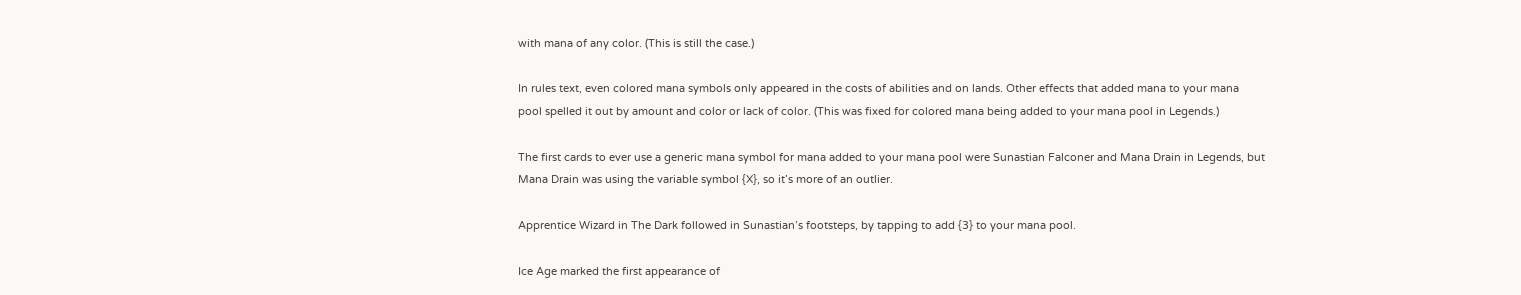with mana of any color. (This is still the case.)

In rules text, even colored mana symbols only appeared in the costs of abilities and on lands. Other effects that added mana to your mana pool spelled it out by amount and color or lack of color. (This was fixed for colored mana being added to your mana pool in Legends.)

The first cards to ever use a generic mana symbol for mana added to your mana pool were Sunastian Falconer and Mana Drain in Legends, but Mana Drain was using the variable symbol {X}, so it’s more of an outlier.

Apprentice Wizard in The Dark followed in Sunastian’s footsteps, by tapping to add {3} to your mana pool.

Ice Age marked the first appearance of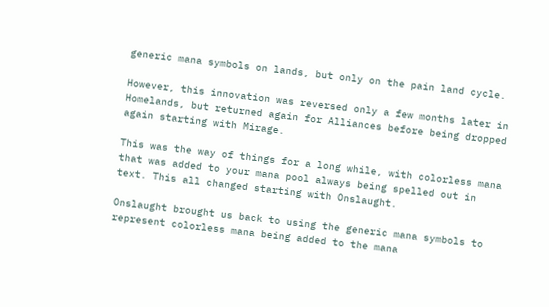generic mana symbols on lands, but only on the pain land cycle.

However, this innovation was reversed only a few months later in Homelands, but returned again for Alliances before being dropped again starting with Mirage.

This was the way of things for a long while, with colorless mana that was added to your mana pool always being spelled out in text. This all changed starting with Onslaught.

Onslaught brought us back to using the generic mana symbols to represent colorless mana being added to the mana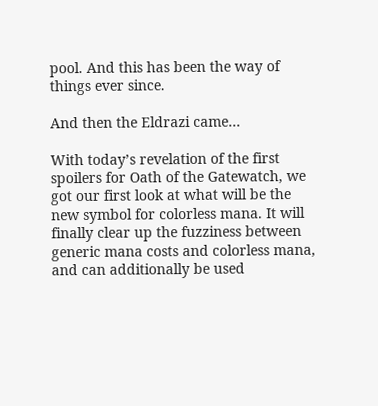pool. And this has been the way of things ever since.

And then the Eldrazi came…

With today’s revelation of the first spoilers for Oath of the Gatewatch, we got our first look at what will be the new symbol for colorless mana. It will finally clear up the fuzziness between generic mana costs and colorless mana, and can additionally be used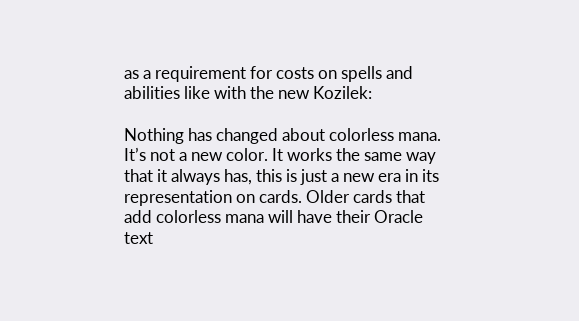as a requirement for costs on spells and abilities like with the new Kozilek:

Nothing has changed about colorless mana. It’s not a new color. It works the same way that it always has, this is just a new era in its representation on cards. Older cards that add colorless mana will have their Oracle text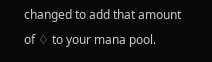changed to add that amount of ♢ to your mana pool.